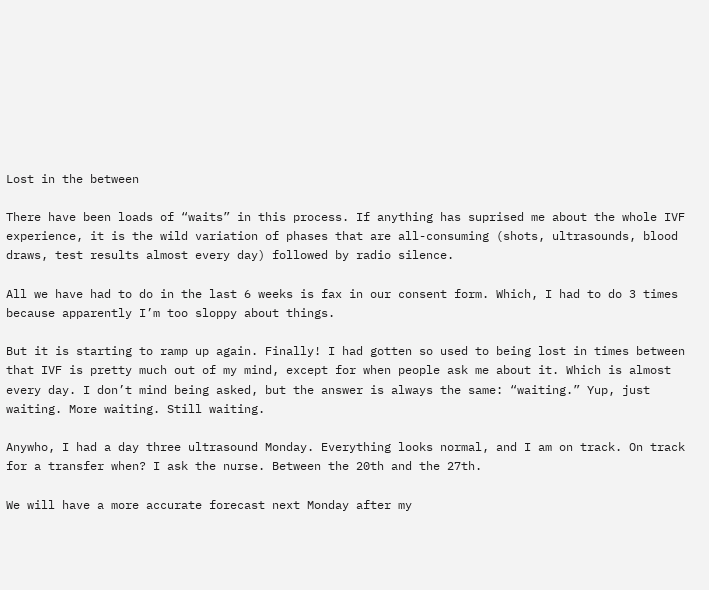Lost in the between

There have been loads of “waits” in this process. If anything has suprised me about the whole IVF experience, it is the wild variation of phases that are all-consuming (shots, ultrasounds, blood draws, test results almost every day) followed by radio silence.

All we have had to do in the last 6 weeks is fax in our consent form. Which, I had to do 3 times because apparently I’m too sloppy about things.

But it is starting to ramp up again. Finally! I had gotten so used to being lost in times between that IVF is pretty much out of my mind, except for when people ask me about it. Which is almost every day. I don’t mind being asked, but the answer is always the same: “waiting.” Yup, just waiting. More waiting. Still waiting.

Anywho, I had a day three ultrasound Monday. Everything looks normal, and I am on track. On track for a transfer when? I ask the nurse. Between the 20th and the 27th.

We will have a more accurate forecast next Monday after my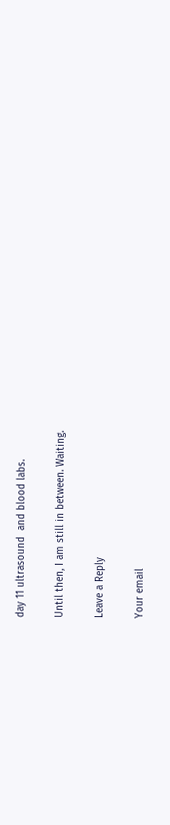day 11 ultrasound  and blood labs.

Until then, I am still in between. Waiting.

Leave a Reply

Your email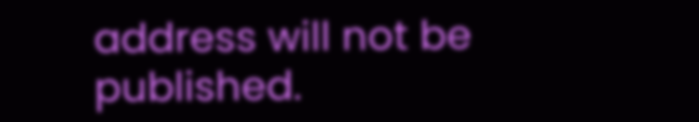address will not be published.